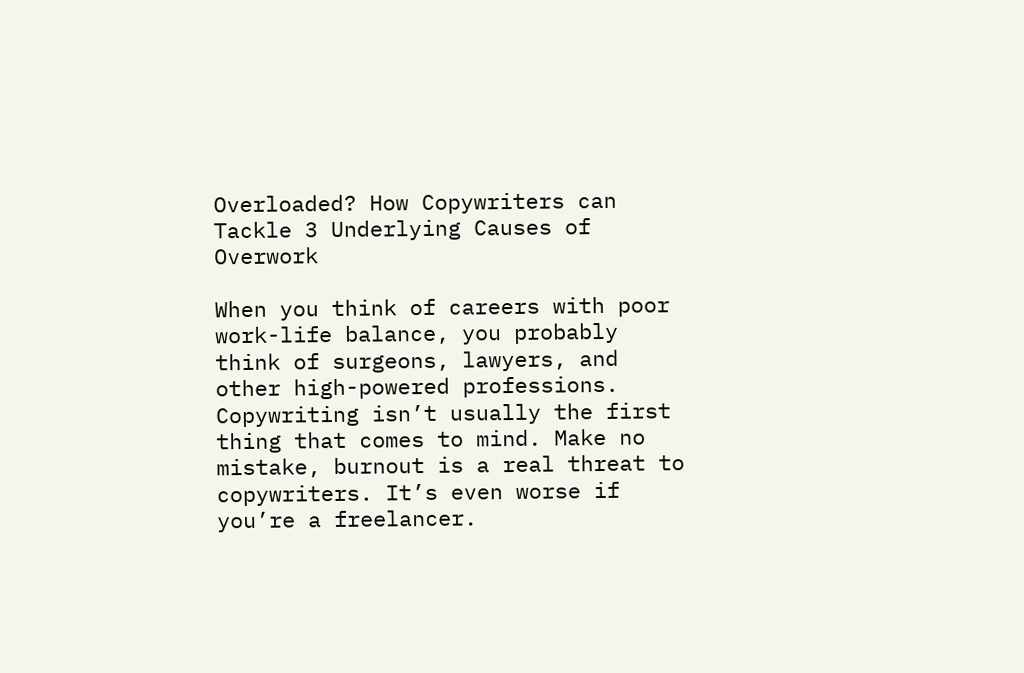Overloaded? How Copywriters can Tackle 3 Underlying Causes of Overwork

When you think of careers with poor work-life balance, you probably think of surgeons, lawyers, and other high-powered professions. Copywriting isn’t usually the first thing that comes to mind. Make no mistake, burnout is a real threat to copywriters. It’s even worse if you’re a freelancer.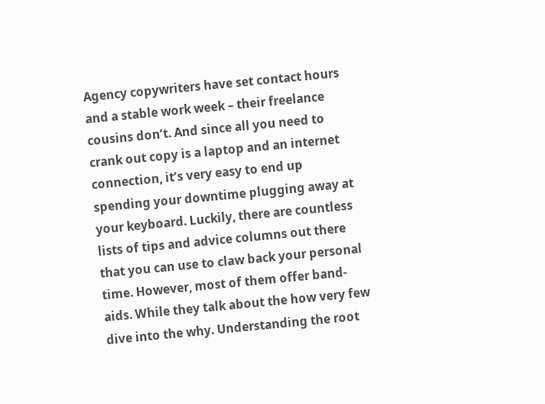Agency copywriters have set contact hours and a stable work week – their freelance cousins don’t. And since all you need to crank out copy is a laptop and an internet connection, it’s very easy to end up spending your downtime plugging away at your keyboard. Luckily, there are countless lists of tips and advice columns out there that you can use to claw back your personal time. However, most of them offer band-aids. While they talk about the how very few dive into the why. Understanding the root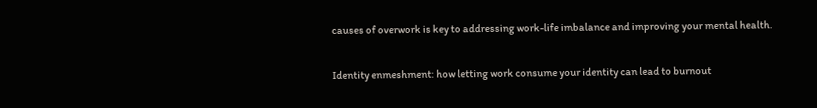causes of overwork is key to addressing work-life imbalance and improving your mental health.

Identity enmeshment: how letting work consume your identity can lead to burnout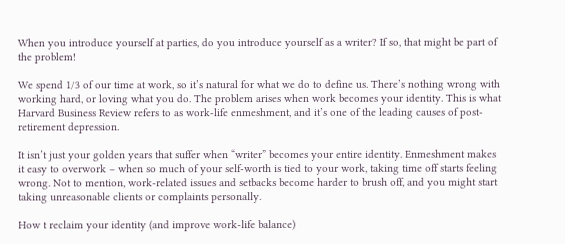When you introduce yourself at parties, do you introduce yourself as a writer? If so, that might be part of the problem!

We spend 1/3 of our time at work, so it’s natural for what we do to define us. There’s nothing wrong with working hard, or loving what you do. The problem arises when work becomes your identity. This is what Harvard Business Review refers to as work-life enmeshment, and it’s one of the leading causes of post-retirement depression.

It isn’t just your golden years that suffer when “writer” becomes your entire identity. Enmeshment makes it easy to overwork – when so much of your self-worth is tied to your work, taking time off starts feeling wrong. Not to mention, work-related issues and setbacks become harder to brush off, and you might start taking unreasonable clients or complaints personally.

How t reclaim your identity (and improve work-life balance)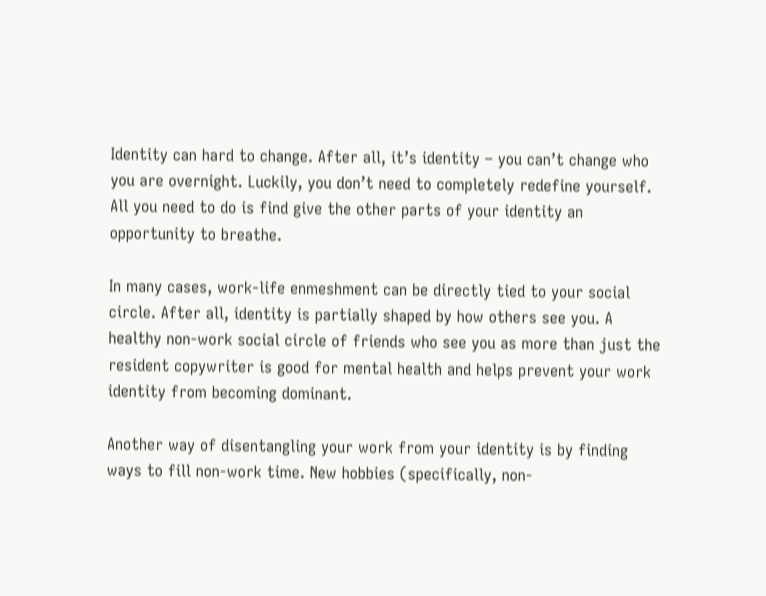Identity can hard to change. After all, it’s identity – you can’t change who you are overnight. Luckily, you don’t need to completely redefine yourself. All you need to do is find give the other parts of your identity an opportunity to breathe.

In many cases, work-life enmeshment can be directly tied to your social circle. After all, identity is partially shaped by how others see you. A healthy non-work social circle of friends who see you as more than just the resident copywriter is good for mental health and helps prevent your work identity from becoming dominant.

Another way of disentangling your work from your identity is by finding ways to fill non-work time. New hobbies (specifically, non-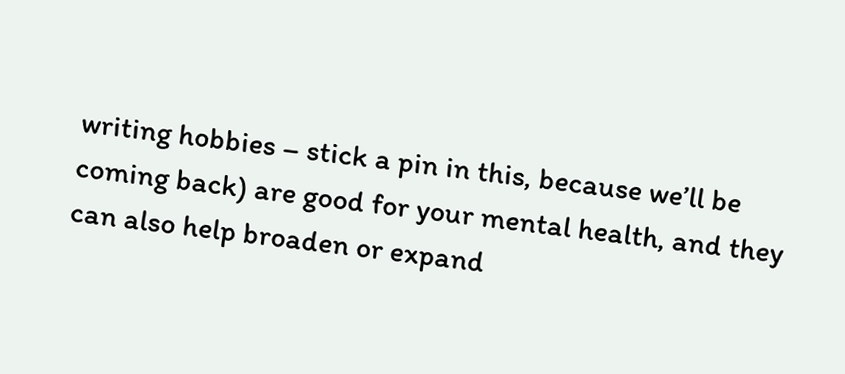writing hobbies – stick a pin in this, because we’ll be coming back) are good for your mental health, and they can also help broaden or expand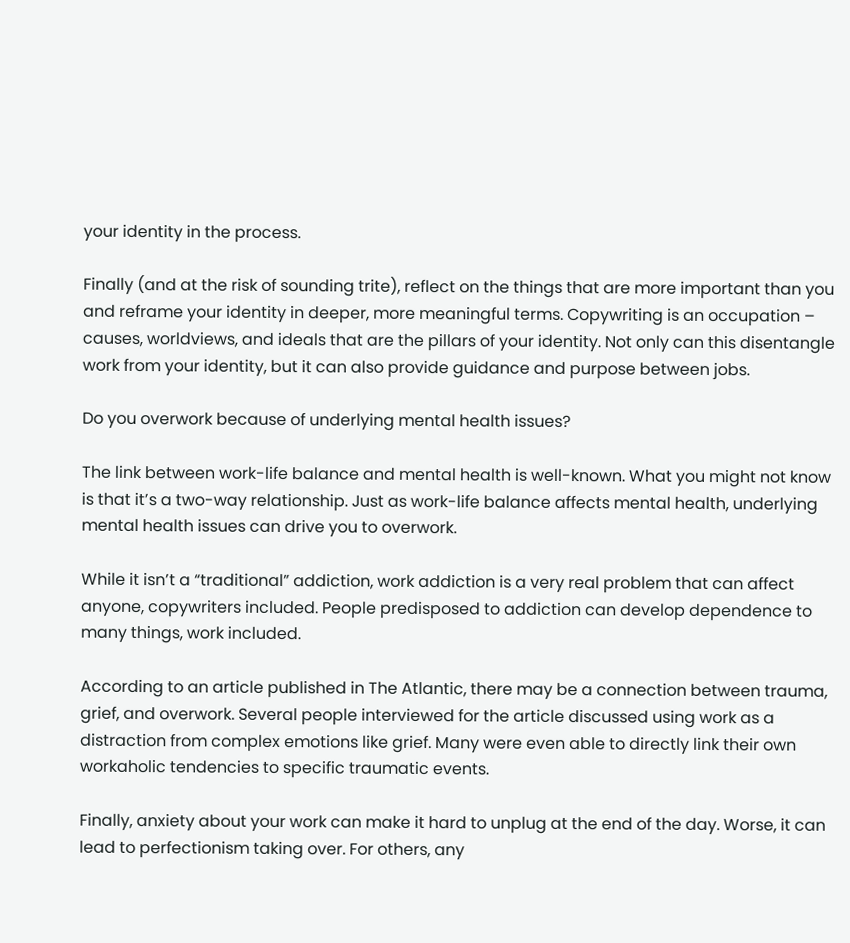your identity in the process.

Finally (and at the risk of sounding trite), reflect on the things that are more important than you and reframe your identity in deeper, more meaningful terms. Copywriting is an occupation – causes, worldviews, and ideals that are the pillars of your identity. Not only can this disentangle work from your identity, but it can also provide guidance and purpose between jobs.

Do you overwork because of underlying mental health issues?

The link between work-life balance and mental health is well-known. What you might not know is that it’s a two-way relationship. Just as work-life balance affects mental health, underlying mental health issues can drive you to overwork.

While it isn’t a “traditional” addiction, work addiction is a very real problem that can affect anyone, copywriters included. People predisposed to addiction can develop dependence to many things, work included.

According to an article published in The Atlantic, there may be a connection between trauma, grief, and overwork. Several people interviewed for the article discussed using work as a distraction from complex emotions like grief. Many were even able to directly link their own workaholic tendencies to specific traumatic events.

Finally, anxiety about your work can make it hard to unplug at the end of the day. Worse, it can lead to perfectionism taking over. For others, any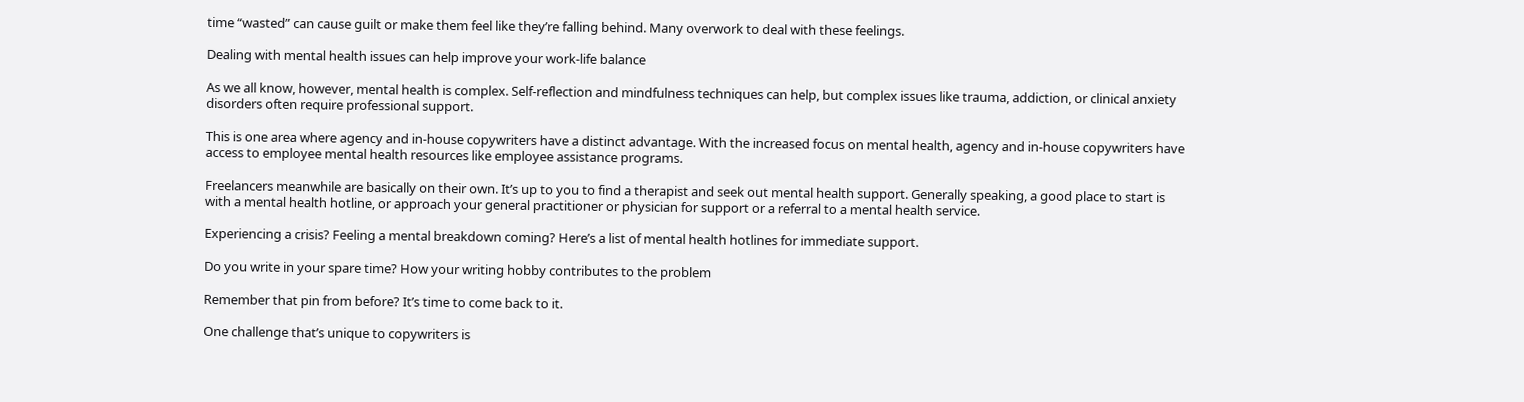time “wasted” can cause guilt or make them feel like they’re falling behind. Many overwork to deal with these feelings.

Dealing with mental health issues can help improve your work-life balance

As we all know, however, mental health is complex. Self-reflection and mindfulness techniques can help, but complex issues like trauma, addiction, or clinical anxiety disorders often require professional support.

This is one area where agency and in-house copywriters have a distinct advantage. With the increased focus on mental health, agency and in-house copywriters have access to employee mental health resources like employee assistance programs.

Freelancers meanwhile are basically on their own. It’s up to you to find a therapist and seek out mental health support. Generally speaking, a good place to start is with a mental health hotline, or approach your general practitioner or physician for support or a referral to a mental health service.

Experiencing a crisis? Feeling a mental breakdown coming? Here’s a list of mental health hotlines for immediate support.

Do you write in your spare time? How your writing hobby contributes to the problem

Remember that pin from before? It’s time to come back to it.

One challenge that’s unique to copywriters is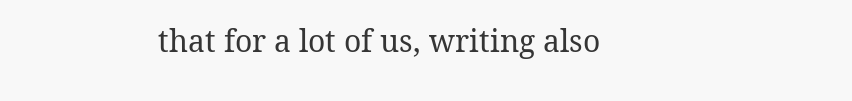that for a lot of us, writing also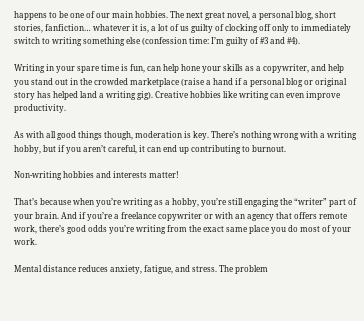happens to be one of our main hobbies. The next great novel, a personal blog, short stories, fanfiction… whatever it is, a lot of us guilty of clocking off only to immediately switch to writing something else (confession time: I’m guilty of #3 and #4).

Writing in your spare time is fun, can help hone your skills as a copywriter, and help you stand out in the crowded marketplace (raise a hand if a personal blog or original story has helped land a writing gig). Creative hobbies like writing can even improve productivity.

As with all good things though, moderation is key. There’s nothing wrong with a writing hobby, but if you aren’t careful, it can end up contributing to burnout.

Non-writing hobbies and interests matter!

That’s because when you’re writing as a hobby, you’re still engaging the “writer” part of your brain. And if you’re a freelance copywriter or with an agency that offers remote work, there’s good odds you’re writing from the exact same place you do most of your work.

Mental distance reduces anxiety, fatigue, and stress. The problem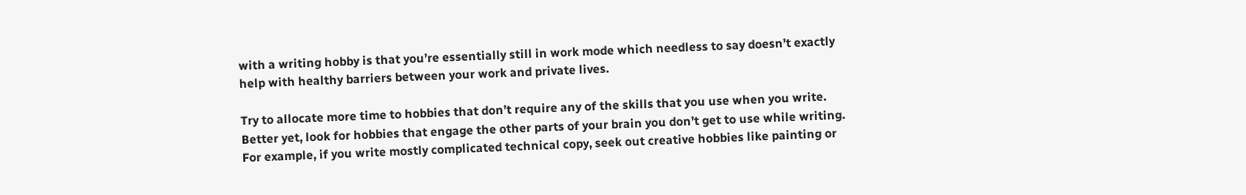with a writing hobby is that you’re essentially still in work mode which needless to say doesn’t exactly help with healthy barriers between your work and private lives.

Try to allocate more time to hobbies that don’t require any of the skills that you use when you write. Better yet, look for hobbies that engage the other parts of your brain you don’t get to use while writing. For example, if you write mostly complicated technical copy, seek out creative hobbies like painting or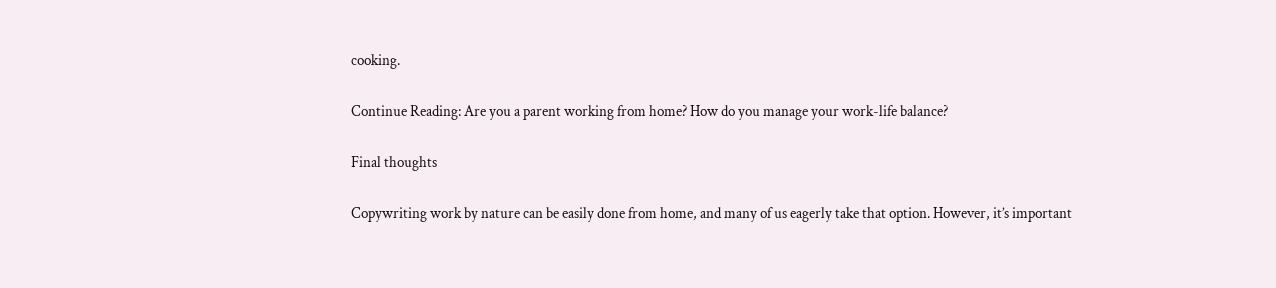cooking.

Continue Reading: Are you a parent working from home? How do you manage your work-life balance?

Final thoughts

Copywriting work by nature can be easily done from home, and many of us eagerly take that option. However, it’s important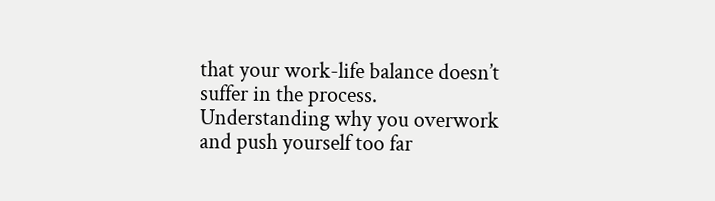that your work-life balance doesn’t suffer in the process. Understanding why you overwork and push yourself too far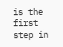is the first step in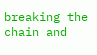breaking the chain and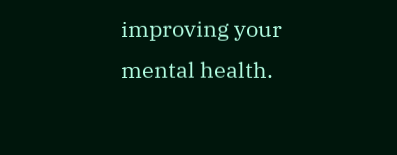improving your mental health.